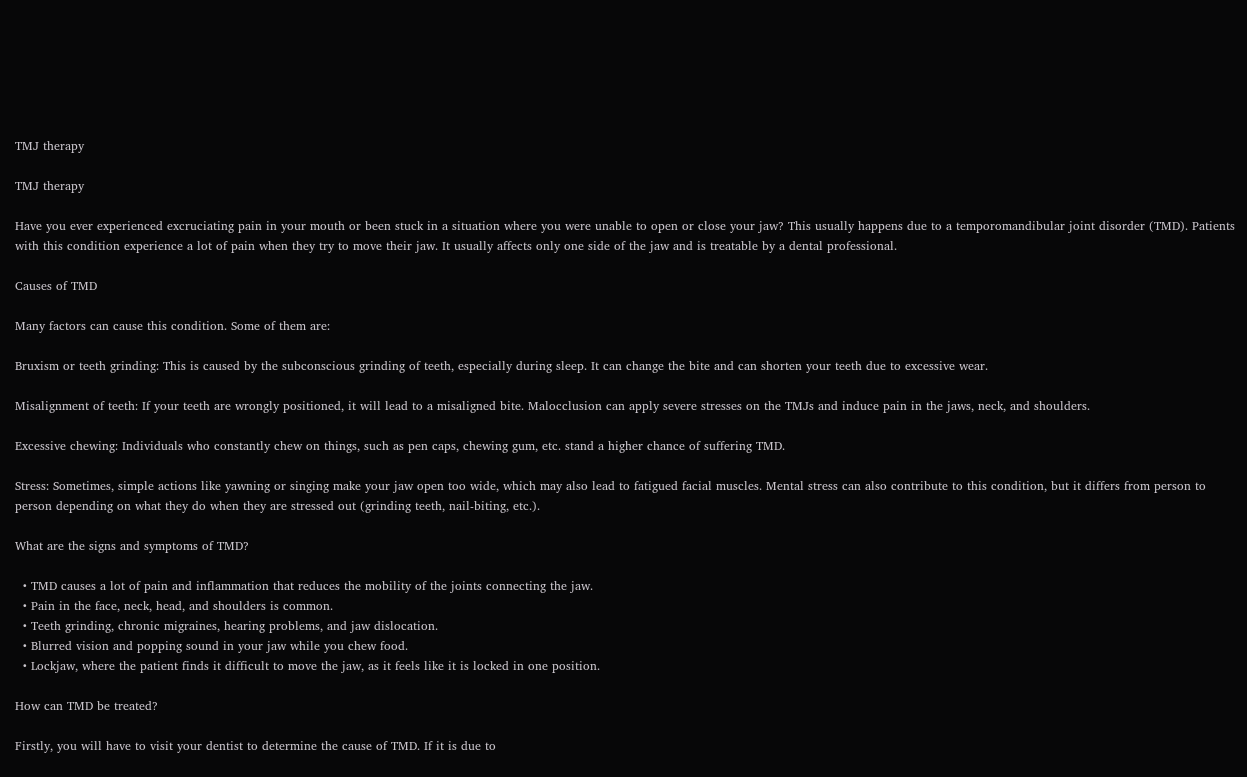TMJ therapy

TMJ therapy

Have you ever experienced excruciating pain in your mouth or been stuck in a situation where you were unable to open or close your jaw? This usually happens due to a temporomandibular joint disorder (TMD). Patients with this condition experience a lot of pain when they try to move their jaw. It usually affects only one side of the jaw and is treatable by a dental professional.

Causes of TMD

Many factors can cause this condition. Some of them are:

Bruxism or teeth grinding: This is caused by the subconscious grinding of teeth, especially during sleep. It can change the bite and can shorten your teeth due to excessive wear.

Misalignment of teeth: If your teeth are wrongly positioned, it will lead to a misaligned bite. Malocclusion can apply severe stresses on the TMJs and induce pain in the jaws, neck, and shoulders.

Excessive chewing: Individuals who constantly chew on things, such as pen caps, chewing gum, etc. stand a higher chance of suffering TMD.

Stress: Sometimes, simple actions like yawning or singing make your jaw open too wide, which may also lead to fatigued facial muscles. Mental stress can also contribute to this condition, but it differs from person to person depending on what they do when they are stressed out (grinding teeth, nail-biting, etc.).

What are the signs and symptoms of TMD?

  • TMD causes a lot of pain and inflammation that reduces the mobility of the joints connecting the jaw.
  • Pain in the face, neck, head, and shoulders is common.
  • Teeth grinding, chronic migraines, hearing problems, and jaw dislocation.
  • Blurred vision and popping sound in your jaw while you chew food.
  • Lockjaw, where the patient finds it difficult to move the jaw, as it feels like it is locked in one position.

How can TMD be treated?

Firstly, you will have to visit your dentist to determine the cause of TMD. If it is due to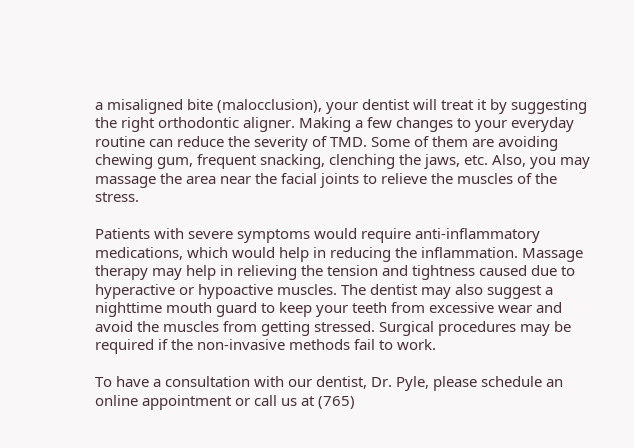a misaligned bite (malocclusion), your dentist will treat it by suggesting the right orthodontic aligner. Making a few changes to your everyday routine can reduce the severity of TMD. Some of them are avoiding chewing gum, frequent snacking, clenching the jaws, etc. Also, you may massage the area near the facial joints to relieve the muscles of the stress.

Patients with severe symptoms would require anti-inflammatory medications, which would help in reducing the inflammation. Massage therapy may help in relieving the tension and tightness caused due to hyperactive or hypoactive muscles. The dentist may also suggest a nighttime mouth guard to keep your teeth from excessive wear and avoid the muscles from getting stressed. Surgical procedures may be required if the non-invasive methods fail to work.

To have a consultation with our dentist, Dr. Pyle, please schedule an online appointment or call us at (765)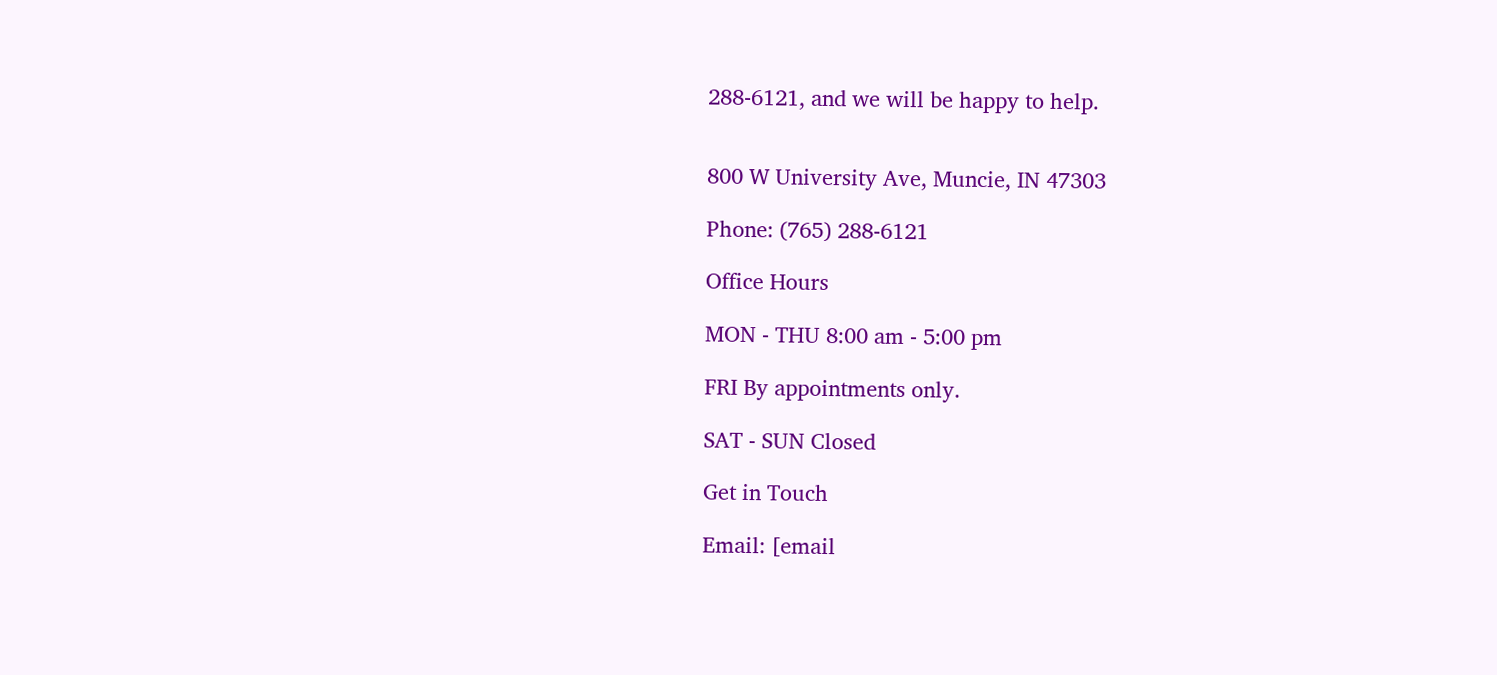288-6121, and we will be happy to help.


800 W University Ave, Muncie, IN 47303

Phone: (765) 288-6121

Office Hours

MON - THU 8:00 am - 5:00 pm

FRI By appointments only.

SAT - SUN Closed

Get in Touch

Email: [email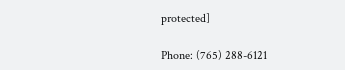protected]

Phone: (765) 288-6121